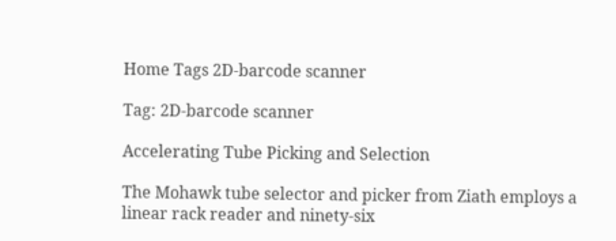Home Tags 2D-barcode scanner

Tag: 2D-barcode scanner

Accelerating Tube Picking and Selection

The Mohawk tube selector and picker from Ziath employs a linear rack reader and ninety-six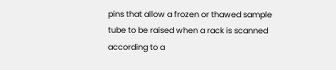pins that allow a frozen or thawed sample tube to be raised when a rack is scanned according to a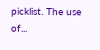picklist. The use of...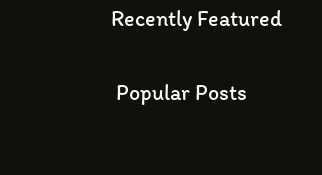Recently Featured

 Popular Posts